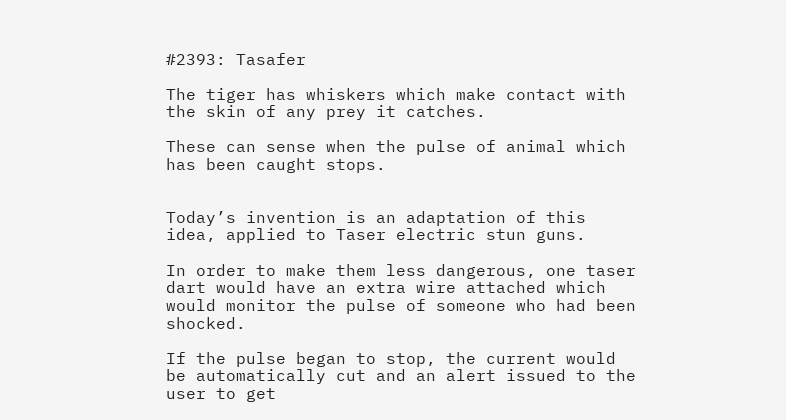#2393: Tasafer

The tiger has whiskers which make contact with the skin of any prey it catches.

These can sense when the pulse of animal which has been caught stops.


Today’s invention is an adaptation of this idea, applied to Taser electric stun guns.

In order to make them less dangerous, one taser dart would have an extra wire attached which would monitor the pulse of someone who had been shocked.

If the pulse began to stop, the current would be automatically cut and an alert issued to the user to get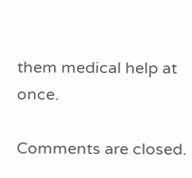them medical help at once.

Comments are closed.